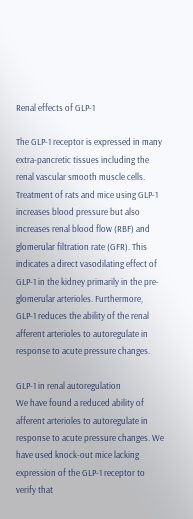Renal effects of GLP-1

The GLP-1 receptor is expressed in many extra-pancretic tissues including the renal vascular smooth muscle cells. Treatment of rats and mice using GLP-1 increases blood pressure but also increases renal blood flow (RBF) and glomerular filtration rate (GFR). This indicates a direct vasodilating effect of GLP-1 in the kidney primarily in the pre-glomerular arterioles. Furthermore, GLP-1 reduces the ability of the renal afferent arterioles to autoregulate in response to acute pressure changes.

GLP-1 in renal autoregulation
We have found a reduced ability of afferent arterioles to autoregulate in response to acute pressure changes. We have used knock-out mice lacking expression of the GLP-1 receptor to verify that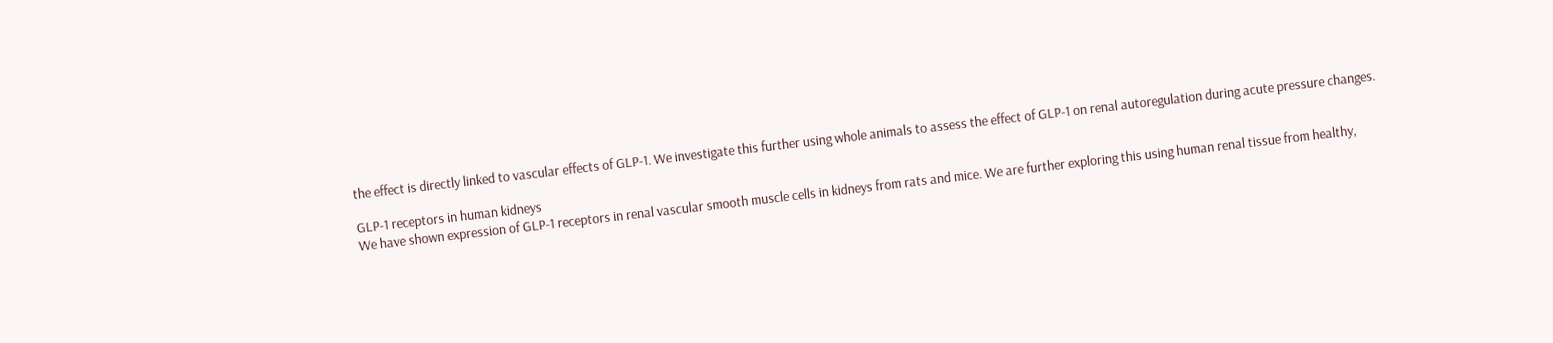the effect is directly linked to vascular effects of GLP-1. We investigate this further using whole animals to assess the effect of GLP-1 on renal autoregulation during acute pressure changes.

GLP-1 receptors in human kidneys
We have shown expression of GLP-1 receptors in renal vascular smooth muscle cells in kidneys from rats and mice. We are further exploring this using human renal tissue from healthy,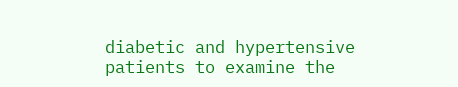diabetic and hypertensive patients to examine the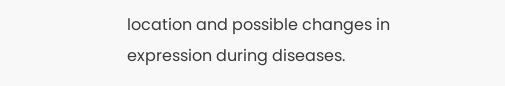location and possible changes in expression during diseases.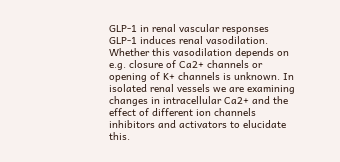GLP-1 in renal vascular responses
GLP-1 induces renal vasodilation. Whether this vasodilation depends on e.g. closure of Ca2+ channels or opening of K+ channels is unknown. In isolated renal vessels we are examining changes in intracellular Ca2+ and the effect of different ion channels inhibitors and activators to elucidate this.